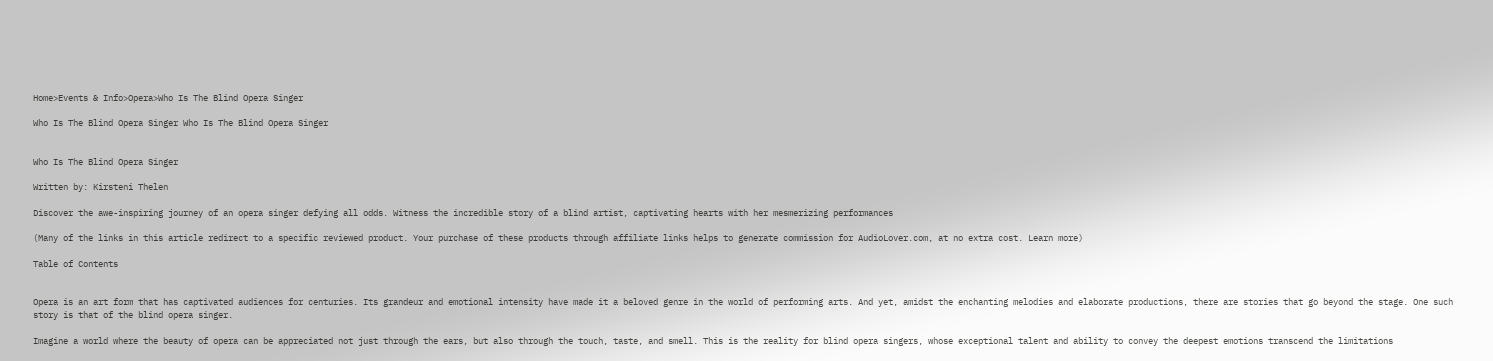Home>Events & Info>Opera>Who Is The Blind Opera Singer

Who Is The Blind Opera Singer Who Is The Blind Opera Singer


Who Is The Blind Opera Singer

Written by: Kirsteni Thelen

Discover the awe-inspiring journey of an opera singer defying all odds. Witness the incredible story of a blind artist, captivating hearts with her mesmerizing performances

(Many of the links in this article redirect to a specific reviewed product. Your purchase of these products through affiliate links helps to generate commission for AudioLover.com, at no extra cost. Learn more)

Table of Contents


Opera is an art form that has captivated audiences for centuries. Its grandeur and emotional intensity have made it a beloved genre in the world of performing arts. And yet, amidst the enchanting melodies and elaborate productions, there are stories that go beyond the stage. One such story is that of the blind opera singer.

Imagine a world where the beauty of opera can be appreciated not just through the ears, but also through the touch, taste, and smell. This is the reality for blind opera singers, whose exceptional talent and ability to convey the deepest emotions transcend the limitations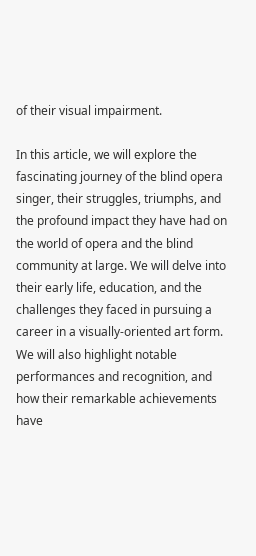of their visual impairment.

In this article, we will explore the fascinating journey of the blind opera singer, their struggles, triumphs, and the profound impact they have had on the world of opera and the blind community at large. We will delve into their early life, education, and the challenges they faced in pursuing a career in a visually-oriented art form. We will also highlight notable performances and recognition, and how their remarkable achievements have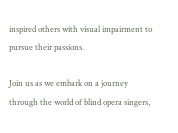inspired others with visual impairment to pursue their passions.

Join us as we embark on a journey through the world of blind opera singers,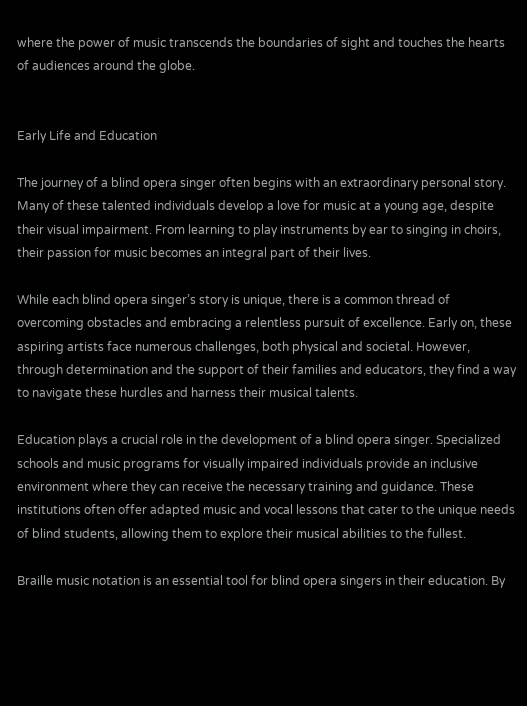where the power of music transcends the boundaries of sight and touches the hearts of audiences around the globe.


Early Life and Education

The journey of a blind opera singer often begins with an extraordinary personal story. Many of these talented individuals develop a love for music at a young age, despite their visual impairment. From learning to play instruments by ear to singing in choirs, their passion for music becomes an integral part of their lives.

While each blind opera singer’s story is unique, there is a common thread of overcoming obstacles and embracing a relentless pursuit of excellence. Early on, these aspiring artists face numerous challenges, both physical and societal. However, through determination and the support of their families and educators, they find a way to navigate these hurdles and harness their musical talents.

Education plays a crucial role in the development of a blind opera singer. Specialized schools and music programs for visually impaired individuals provide an inclusive environment where they can receive the necessary training and guidance. These institutions often offer adapted music and vocal lessons that cater to the unique needs of blind students, allowing them to explore their musical abilities to the fullest.

Braille music notation is an essential tool for blind opera singers in their education. By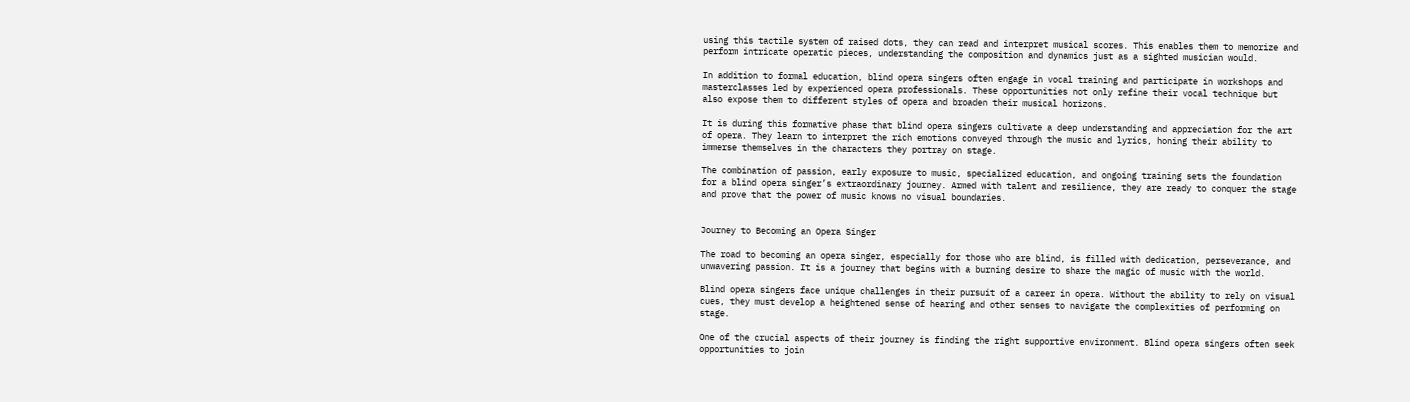using this tactile system of raised dots, they can read and interpret musical scores. This enables them to memorize and perform intricate operatic pieces, understanding the composition and dynamics just as a sighted musician would.

In addition to formal education, blind opera singers often engage in vocal training and participate in workshops and masterclasses led by experienced opera professionals. These opportunities not only refine their vocal technique but also expose them to different styles of opera and broaden their musical horizons.

It is during this formative phase that blind opera singers cultivate a deep understanding and appreciation for the art of opera. They learn to interpret the rich emotions conveyed through the music and lyrics, honing their ability to immerse themselves in the characters they portray on stage.

The combination of passion, early exposure to music, specialized education, and ongoing training sets the foundation for a blind opera singer’s extraordinary journey. Armed with talent and resilience, they are ready to conquer the stage and prove that the power of music knows no visual boundaries.


Journey to Becoming an Opera Singer

The road to becoming an opera singer, especially for those who are blind, is filled with dedication, perseverance, and unwavering passion. It is a journey that begins with a burning desire to share the magic of music with the world.

Blind opera singers face unique challenges in their pursuit of a career in opera. Without the ability to rely on visual cues, they must develop a heightened sense of hearing and other senses to navigate the complexities of performing on stage.

One of the crucial aspects of their journey is finding the right supportive environment. Blind opera singers often seek opportunities to join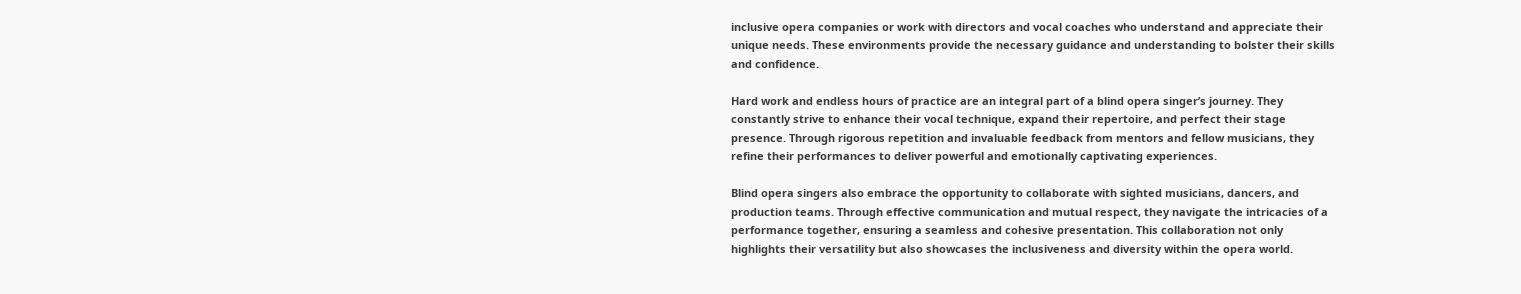inclusive opera companies or work with directors and vocal coaches who understand and appreciate their unique needs. These environments provide the necessary guidance and understanding to bolster their skills and confidence.

Hard work and endless hours of practice are an integral part of a blind opera singer’s journey. They constantly strive to enhance their vocal technique, expand their repertoire, and perfect their stage presence. Through rigorous repetition and invaluable feedback from mentors and fellow musicians, they refine their performances to deliver powerful and emotionally captivating experiences.

Blind opera singers also embrace the opportunity to collaborate with sighted musicians, dancers, and production teams. Through effective communication and mutual respect, they navigate the intricacies of a performance together, ensuring a seamless and cohesive presentation. This collaboration not only highlights their versatility but also showcases the inclusiveness and diversity within the opera world.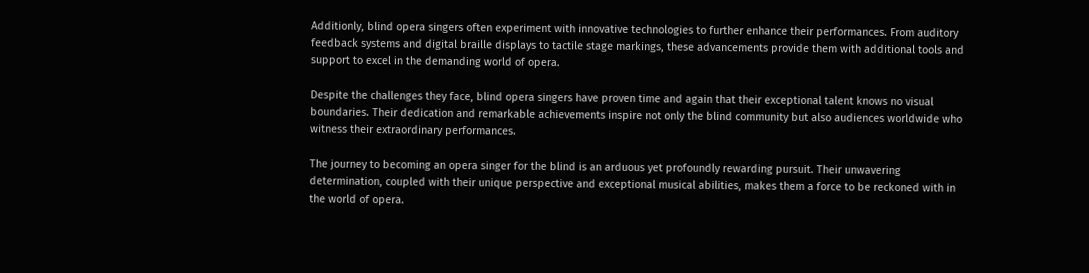Additionly, blind opera singers often experiment with innovative technologies to further enhance their performances. From auditory feedback systems and digital braille displays to tactile stage markings, these advancements provide them with additional tools and support to excel in the demanding world of opera.

Despite the challenges they face, blind opera singers have proven time and again that their exceptional talent knows no visual boundaries. Their dedication and remarkable achievements inspire not only the blind community but also audiences worldwide who witness their extraordinary performances.

The journey to becoming an opera singer for the blind is an arduous yet profoundly rewarding pursuit. Their unwavering determination, coupled with their unique perspective and exceptional musical abilities, makes them a force to be reckoned with in the world of opera.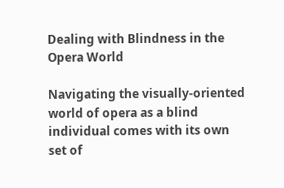Dealing with Blindness in the Opera World

Navigating the visually-oriented world of opera as a blind individual comes with its own set of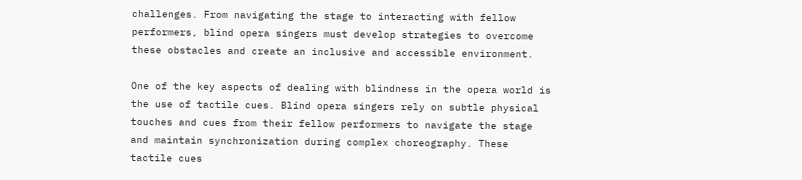challenges. From navigating the stage to interacting with fellow performers, blind opera singers must develop strategies to overcome these obstacles and create an inclusive and accessible environment.

One of the key aspects of dealing with blindness in the opera world is the use of tactile cues. Blind opera singers rely on subtle physical touches and cues from their fellow performers to navigate the stage and maintain synchronization during complex choreography. These tactile cues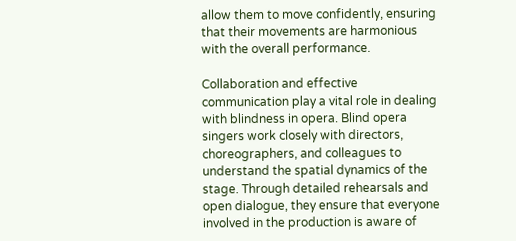allow them to move confidently, ensuring that their movements are harmonious with the overall performance.

Collaboration and effective communication play a vital role in dealing with blindness in opera. Blind opera singers work closely with directors, choreographers, and colleagues to understand the spatial dynamics of the stage. Through detailed rehearsals and open dialogue, they ensure that everyone involved in the production is aware of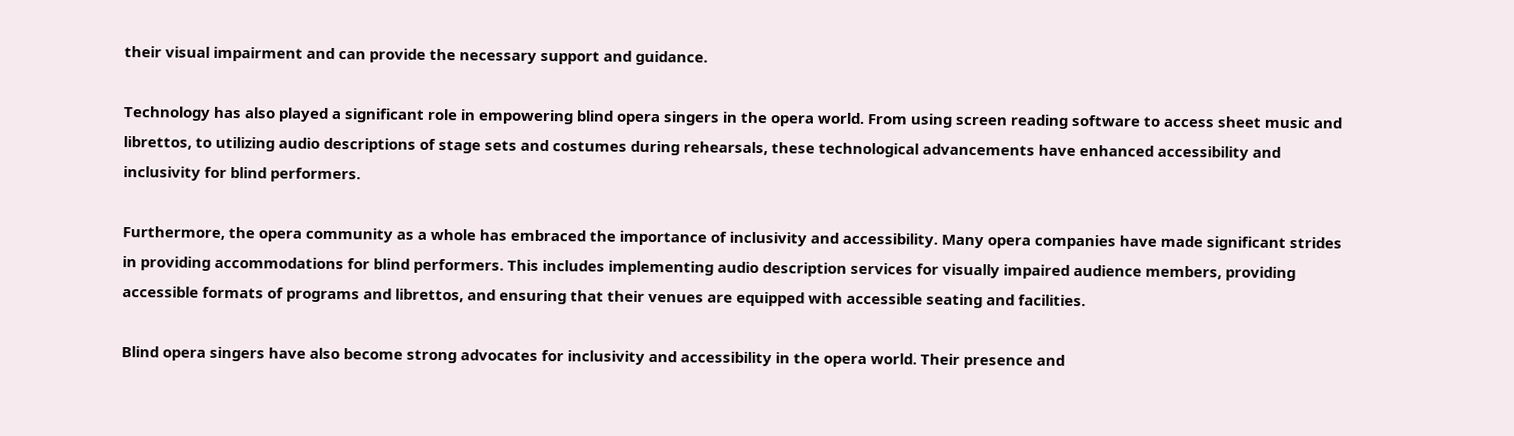their visual impairment and can provide the necessary support and guidance.

Technology has also played a significant role in empowering blind opera singers in the opera world. From using screen reading software to access sheet music and librettos, to utilizing audio descriptions of stage sets and costumes during rehearsals, these technological advancements have enhanced accessibility and inclusivity for blind performers.

Furthermore, the opera community as a whole has embraced the importance of inclusivity and accessibility. Many opera companies have made significant strides in providing accommodations for blind performers. This includes implementing audio description services for visually impaired audience members, providing accessible formats of programs and librettos, and ensuring that their venues are equipped with accessible seating and facilities.

Blind opera singers have also become strong advocates for inclusivity and accessibility in the opera world. Their presence and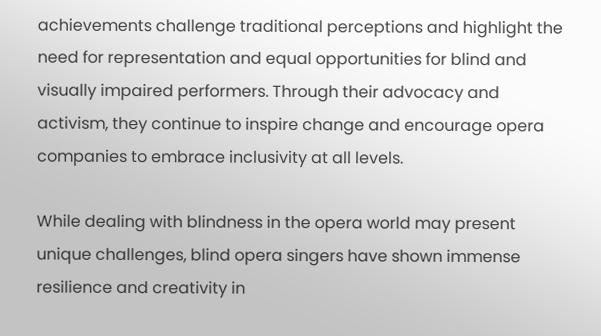achievements challenge traditional perceptions and highlight the need for representation and equal opportunities for blind and visually impaired performers. Through their advocacy and activism, they continue to inspire change and encourage opera companies to embrace inclusivity at all levels.

While dealing with blindness in the opera world may present unique challenges, blind opera singers have shown immense resilience and creativity in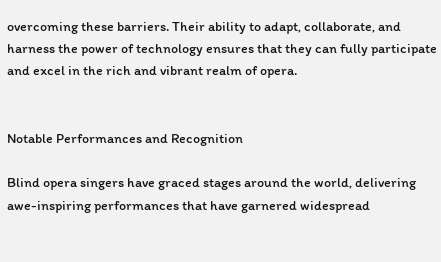overcoming these barriers. Their ability to adapt, collaborate, and harness the power of technology ensures that they can fully participate and excel in the rich and vibrant realm of opera.


Notable Performances and Recognition

Blind opera singers have graced stages around the world, delivering awe-inspiring performances that have garnered widespread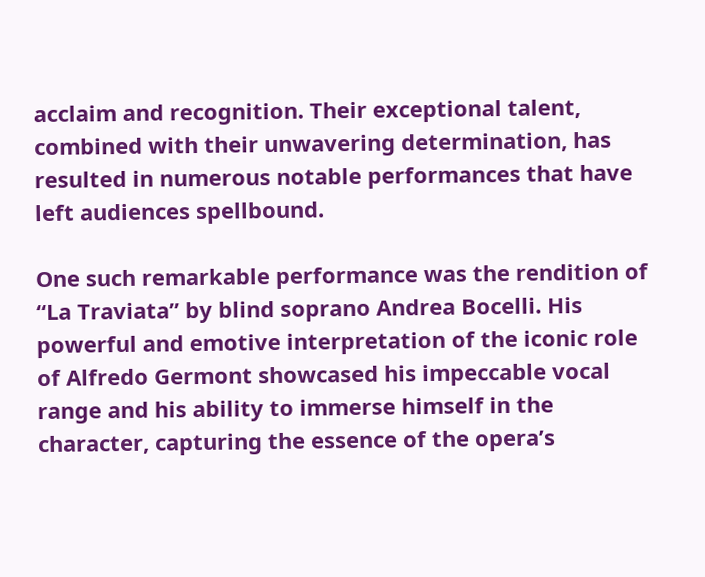acclaim and recognition. Their exceptional talent, combined with their unwavering determination, has resulted in numerous notable performances that have left audiences spellbound.

One such remarkable performance was the rendition of “La Traviata” by blind soprano Andrea Bocelli. His powerful and emotive interpretation of the iconic role of Alfredo Germont showcased his impeccable vocal range and his ability to immerse himself in the character, capturing the essence of the opera’s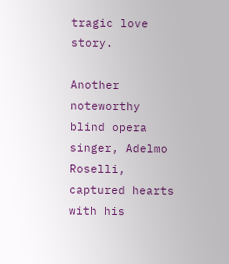tragic love story.

Another noteworthy blind opera singer, Adelmo Roselli, captured hearts with his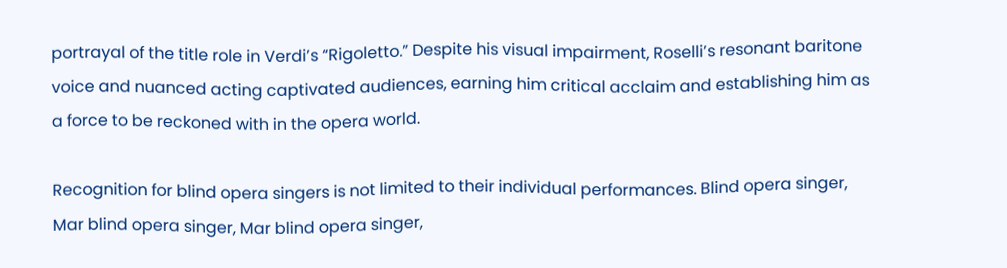portrayal of the title role in Verdi’s “Rigoletto.” Despite his visual impairment, Roselli’s resonant baritone voice and nuanced acting captivated audiences, earning him critical acclaim and establishing him as a force to be reckoned with in the opera world.

Recognition for blind opera singers is not limited to their individual performances. Blind opera singer, Mar blind opera singer, Mar blind opera singer,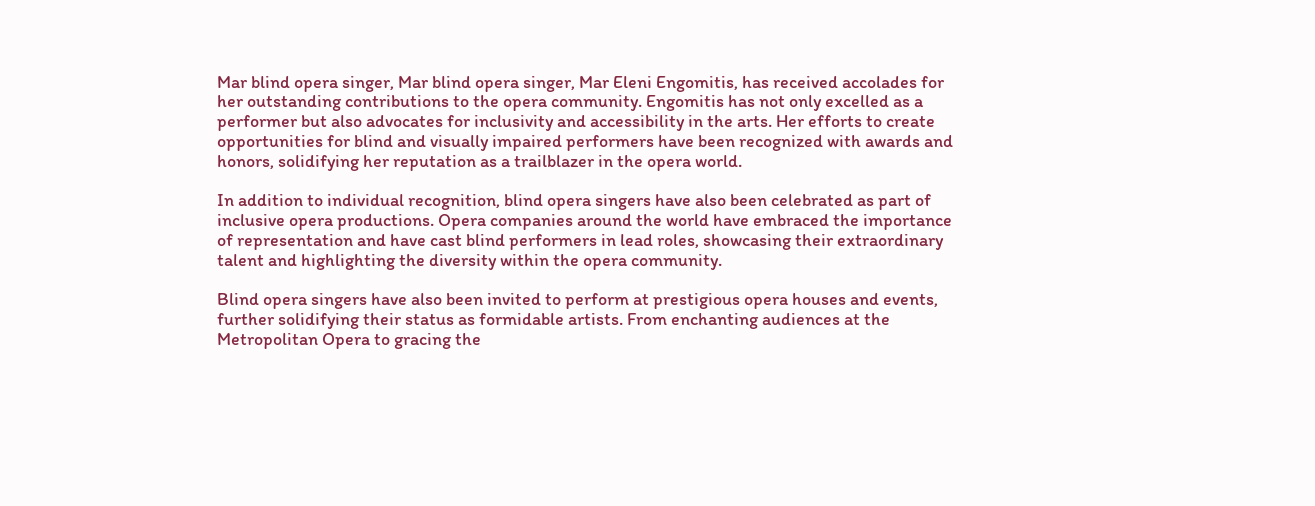Mar blind opera singer, Mar blind opera singer, Mar Eleni Engomitis, has received accolades for her outstanding contributions to the opera community. Engomitis has not only excelled as a performer but also advocates for inclusivity and accessibility in the arts. Her efforts to create opportunities for blind and visually impaired performers have been recognized with awards and honors, solidifying her reputation as a trailblazer in the opera world.

In addition to individual recognition, blind opera singers have also been celebrated as part of inclusive opera productions. Opera companies around the world have embraced the importance of representation and have cast blind performers in lead roles, showcasing their extraordinary talent and highlighting the diversity within the opera community.

Blind opera singers have also been invited to perform at prestigious opera houses and events, further solidifying their status as formidable artists. From enchanting audiences at the Metropolitan Opera to gracing the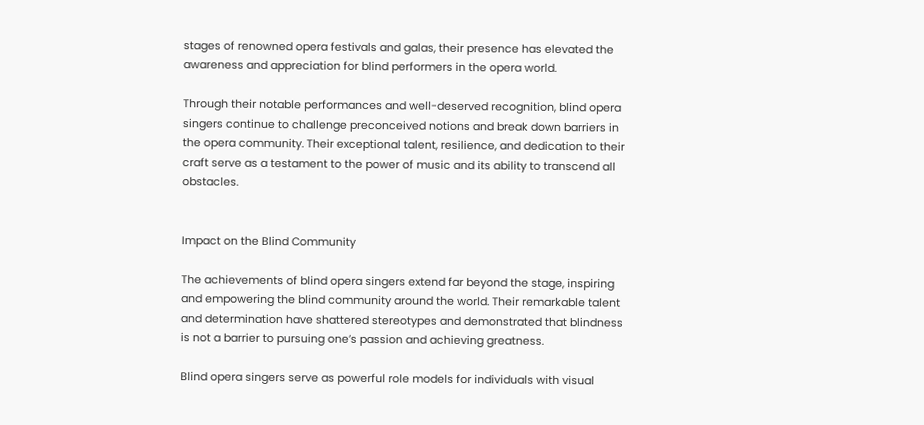stages of renowned opera festivals and galas, their presence has elevated the awareness and appreciation for blind performers in the opera world.

Through their notable performances and well-deserved recognition, blind opera singers continue to challenge preconceived notions and break down barriers in the opera community. Their exceptional talent, resilience, and dedication to their craft serve as a testament to the power of music and its ability to transcend all obstacles.


Impact on the Blind Community

The achievements of blind opera singers extend far beyond the stage, inspiring and empowering the blind community around the world. Their remarkable talent and determination have shattered stereotypes and demonstrated that blindness is not a barrier to pursuing one’s passion and achieving greatness.

Blind opera singers serve as powerful role models for individuals with visual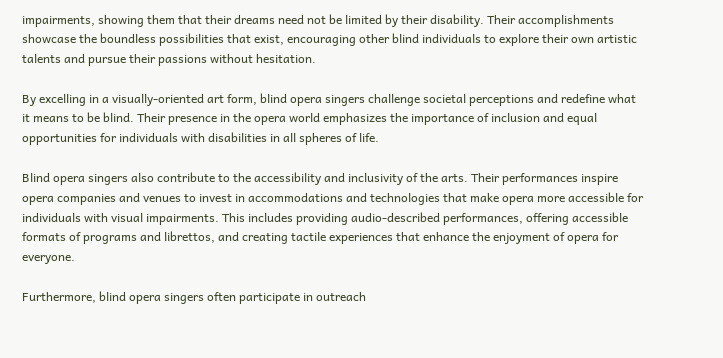impairments, showing them that their dreams need not be limited by their disability. Their accomplishments showcase the boundless possibilities that exist, encouraging other blind individuals to explore their own artistic talents and pursue their passions without hesitation.

By excelling in a visually-oriented art form, blind opera singers challenge societal perceptions and redefine what it means to be blind. Their presence in the opera world emphasizes the importance of inclusion and equal opportunities for individuals with disabilities in all spheres of life.

Blind opera singers also contribute to the accessibility and inclusivity of the arts. Their performances inspire opera companies and venues to invest in accommodations and technologies that make opera more accessible for individuals with visual impairments. This includes providing audio-described performances, offering accessible formats of programs and librettos, and creating tactile experiences that enhance the enjoyment of opera for everyone.

Furthermore, blind opera singers often participate in outreach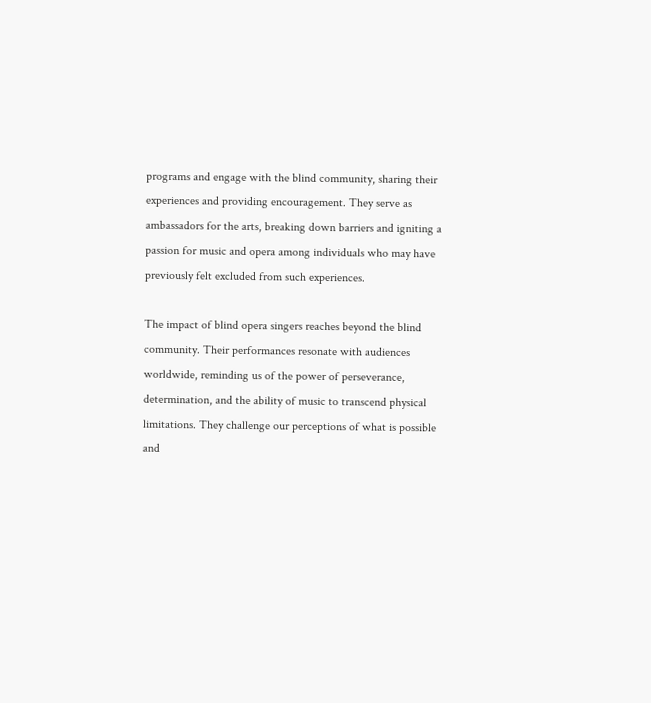programs and engage with the blind community, sharing their experiences and providing encouragement. They serve as ambassadors for the arts, breaking down barriers and igniting a passion for music and opera among individuals who may have previously felt excluded from such experiences.

The impact of blind opera singers reaches beyond the blind community. Their performances resonate with audiences worldwide, reminding us of the power of perseverance, determination, and the ability of music to transcend physical limitations. They challenge our perceptions of what is possible and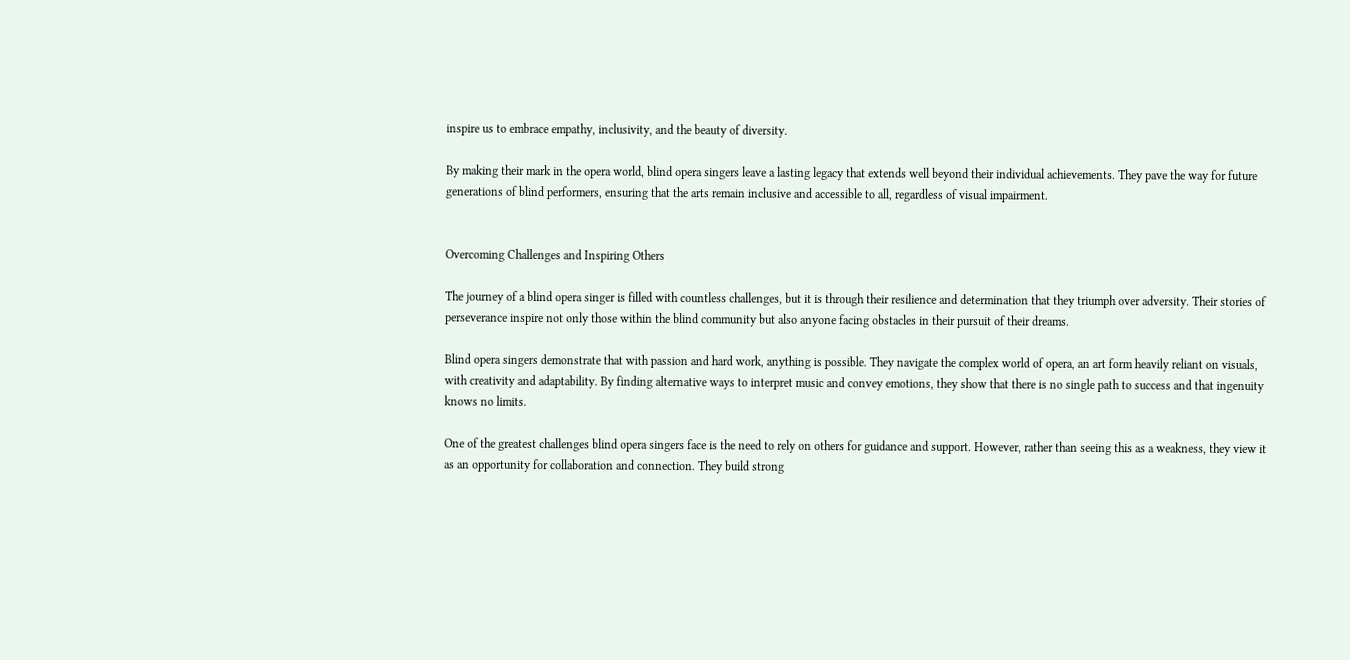inspire us to embrace empathy, inclusivity, and the beauty of diversity.

By making their mark in the opera world, blind opera singers leave a lasting legacy that extends well beyond their individual achievements. They pave the way for future generations of blind performers, ensuring that the arts remain inclusive and accessible to all, regardless of visual impairment.


Overcoming Challenges and Inspiring Others

The journey of a blind opera singer is filled with countless challenges, but it is through their resilience and determination that they triumph over adversity. Their stories of perseverance inspire not only those within the blind community but also anyone facing obstacles in their pursuit of their dreams.

Blind opera singers demonstrate that with passion and hard work, anything is possible. They navigate the complex world of opera, an art form heavily reliant on visuals, with creativity and adaptability. By finding alternative ways to interpret music and convey emotions, they show that there is no single path to success and that ingenuity knows no limits.

One of the greatest challenges blind opera singers face is the need to rely on others for guidance and support. However, rather than seeing this as a weakness, they view it as an opportunity for collaboration and connection. They build strong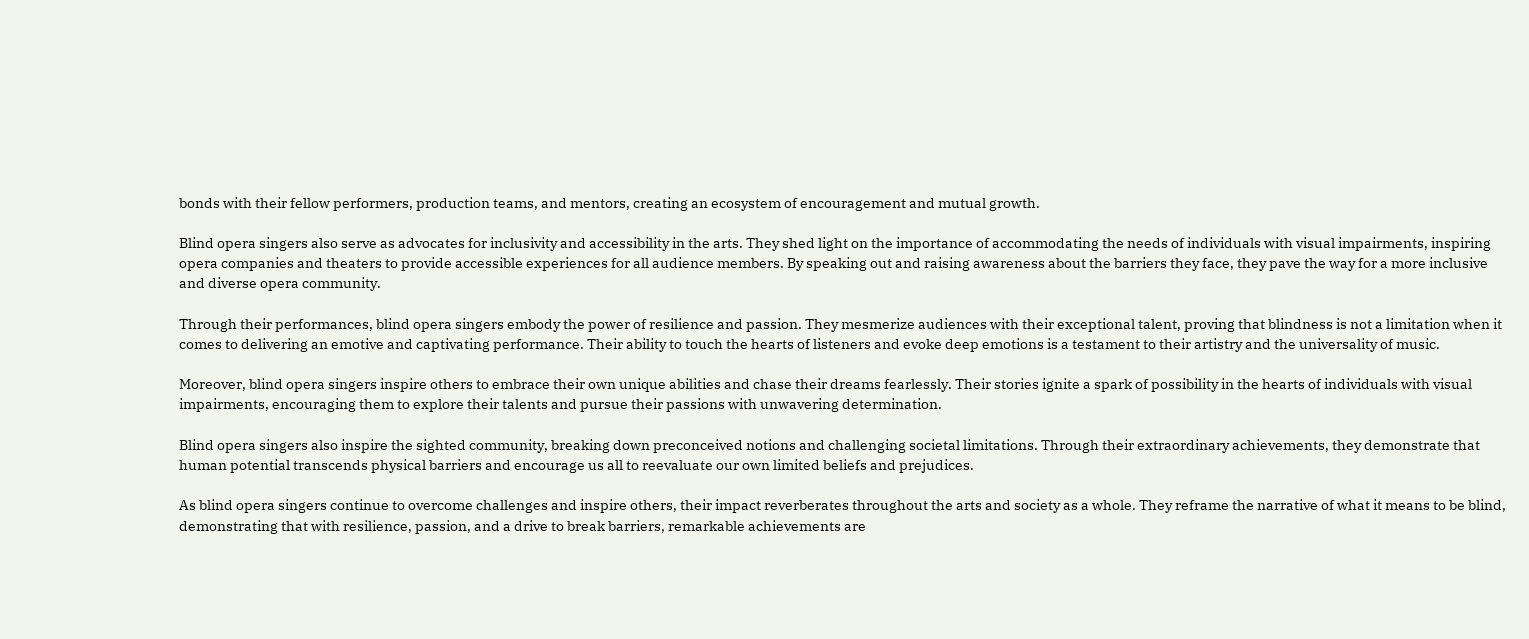bonds with their fellow performers, production teams, and mentors, creating an ecosystem of encouragement and mutual growth.

Blind opera singers also serve as advocates for inclusivity and accessibility in the arts. They shed light on the importance of accommodating the needs of individuals with visual impairments, inspiring opera companies and theaters to provide accessible experiences for all audience members. By speaking out and raising awareness about the barriers they face, they pave the way for a more inclusive and diverse opera community.

Through their performances, blind opera singers embody the power of resilience and passion. They mesmerize audiences with their exceptional talent, proving that blindness is not a limitation when it comes to delivering an emotive and captivating performance. Their ability to touch the hearts of listeners and evoke deep emotions is a testament to their artistry and the universality of music.

Moreover, blind opera singers inspire others to embrace their own unique abilities and chase their dreams fearlessly. Their stories ignite a spark of possibility in the hearts of individuals with visual impairments, encouraging them to explore their talents and pursue their passions with unwavering determination.

Blind opera singers also inspire the sighted community, breaking down preconceived notions and challenging societal limitations. Through their extraordinary achievements, they demonstrate that human potential transcends physical barriers and encourage us all to reevaluate our own limited beliefs and prejudices.

As blind opera singers continue to overcome challenges and inspire others, their impact reverberates throughout the arts and society as a whole. They reframe the narrative of what it means to be blind, demonstrating that with resilience, passion, and a drive to break barriers, remarkable achievements are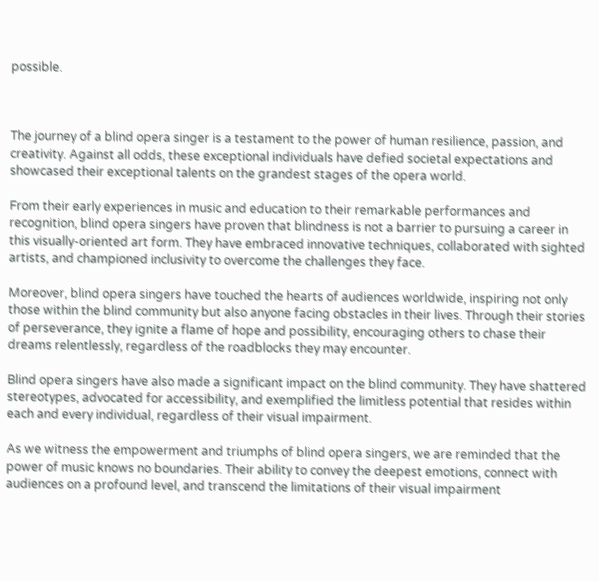possible.



The journey of a blind opera singer is a testament to the power of human resilience, passion, and creativity. Against all odds, these exceptional individuals have defied societal expectations and showcased their exceptional talents on the grandest stages of the opera world.

From their early experiences in music and education to their remarkable performances and recognition, blind opera singers have proven that blindness is not a barrier to pursuing a career in this visually-oriented art form. They have embraced innovative techniques, collaborated with sighted artists, and championed inclusivity to overcome the challenges they face.

Moreover, blind opera singers have touched the hearts of audiences worldwide, inspiring not only those within the blind community but also anyone facing obstacles in their lives. Through their stories of perseverance, they ignite a flame of hope and possibility, encouraging others to chase their dreams relentlessly, regardless of the roadblocks they may encounter.

Blind opera singers have also made a significant impact on the blind community. They have shattered stereotypes, advocated for accessibility, and exemplified the limitless potential that resides within each and every individual, regardless of their visual impairment.

As we witness the empowerment and triumphs of blind opera singers, we are reminded that the power of music knows no boundaries. Their ability to convey the deepest emotions, connect with audiences on a profound level, and transcend the limitations of their visual impairment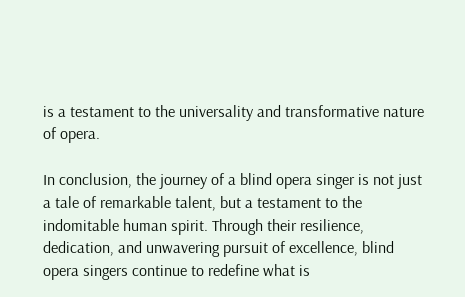is a testament to the universality and transformative nature of opera.

In conclusion, the journey of a blind opera singer is not just a tale of remarkable talent, but a testament to the indomitable human spirit. Through their resilience, dedication, and unwavering pursuit of excellence, blind opera singers continue to redefine what is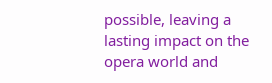possible, leaving a lasting impact on the opera world and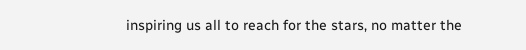inspiring us all to reach for the stars, no matter the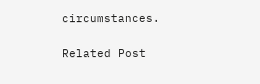circumstances.

Related Post